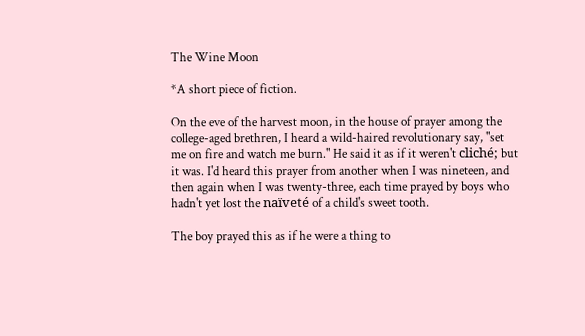The Wine Moon

*A short piece of fiction.

On the eve of the harvest moon, in the house of prayer among the college-aged brethren, I heard a wild-haired revolutionary say, "set me on fire and watch me burn." He said it as if it weren't cliché; but it was. I'd heard this prayer from another when I was nineteen, and then again when I was twenty-three, each time prayed by boys who hadn't yet lost the naïveté of a child's sweet tooth.

The boy prayed this as if he were a thing to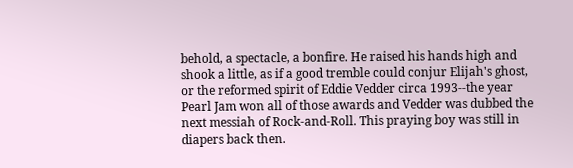behold, a spectacle, a bonfire. He raised his hands high and shook a little, as if a good tremble could conjur Elijah's ghost, or the reformed spirit of Eddie Vedder circa 1993--the year Pearl Jam won all of those awards and Vedder was dubbed the next messiah of Rock-and-Roll. This praying boy was still in diapers back then.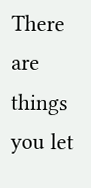There are things you let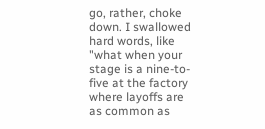go, rather, choke down. I swallowed hard words, like "what when your stage is a nine-to-five at the factory where layoffs are as common as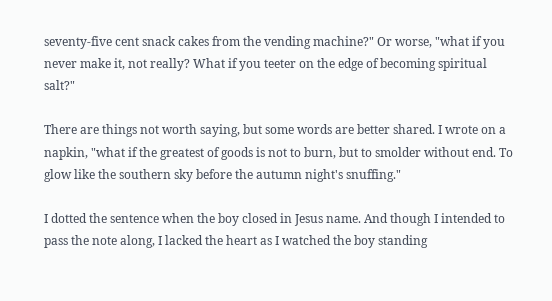seventy-five cent snack cakes from the vending machine?" Or worse, "what if you never make it, not really? What if you teeter on the edge of becoming spiritual salt?"

There are things not worth saying, but some words are better shared. I wrote on a napkin, "what if the greatest of goods is not to burn, but to smolder without end. To glow like the southern sky before the autumn night's snuffing."

I dotted the sentence when the boy closed in Jesus name. And though I intended to pass the note along, I lacked the heart as I watched the boy standing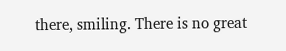there, smiling. There is no great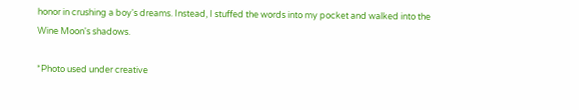honor in crushing a boy's dreams. Instead, I stuffed the words into my pocket and walked into the Wine Moon's shadows.

*Photo used under creative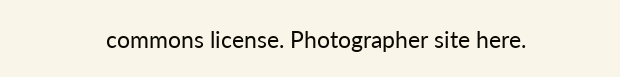commons license. Photographer site here.